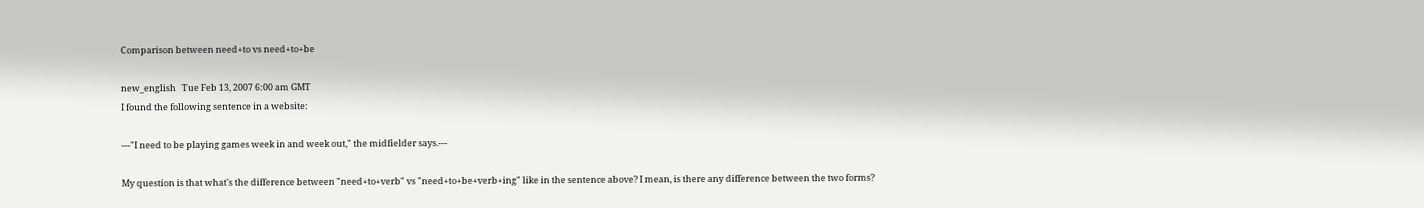Comparison between need+to vs need+to+be

new_english   Tue Feb 13, 2007 6:00 am GMT
I found the following sentence in a website:

---"I need to be playing games week in and week out," the midfielder says.---

My question is that what's the difference between "need+to+verb" vs "need+to+be+verb+ing" like in the sentence above? I mean, is there any difference between the two forms?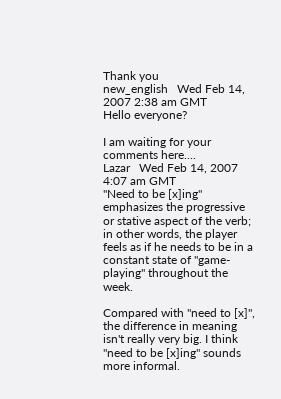Thank you
new_english   Wed Feb 14, 2007 2:38 am GMT
Hello everyone?

I am waiting for your comments here....
Lazar   Wed Feb 14, 2007 4:07 am GMT
"Need to be [x]ing" emphasizes the progressive or stative aspect of the verb; in other words, the player feels as if he needs to be in a constant state of "game-playing" throughout the week.

Compared with "need to [x]", the difference in meaning isn't really very big. I think "need to be [x]ing" sounds more informal.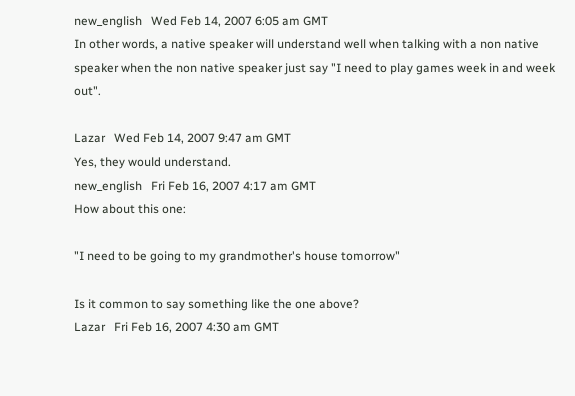new_english   Wed Feb 14, 2007 6:05 am GMT
In other words, a native speaker will understand well when talking with a non native speaker when the non native speaker just say "I need to play games week in and week out".

Lazar   Wed Feb 14, 2007 9:47 am GMT
Yes, they would understand.
new_english   Fri Feb 16, 2007 4:17 am GMT
How about this one:

"I need to be going to my grandmother's house tomorrow"

Is it common to say something like the one above?
Lazar   Fri Feb 16, 2007 4:30 am GMT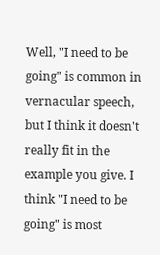Well, "I need to be going" is common in vernacular speech, but I think it doesn't really fit in the example you give. I think "I need to be going" is most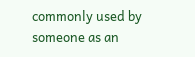commonly used by someone as an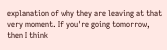explanation of why they are leaving at that very moment. If you're going tomorrow, then I think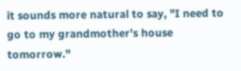it sounds more natural to say, "I need to go to my grandmother's house tomorrow."